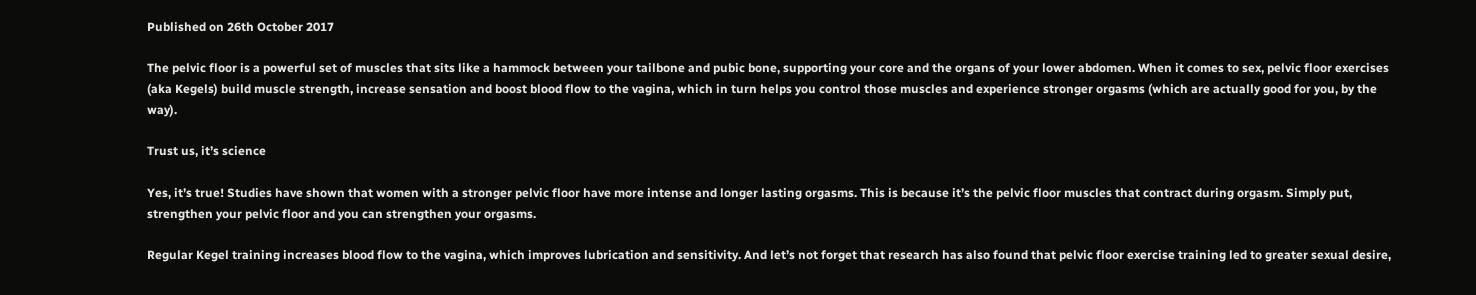Published on 26th October 2017

The pelvic floor is a powerful set of muscles that sits like a hammock between your tailbone and pubic bone, supporting your core and the organs of your lower abdomen. When it comes to sex, pelvic floor exercises (aka Kegels) build muscle strength, increase sensation and boost blood flow to the vagina, which in turn helps you control those muscles and experience stronger orgasms (which are actually good for you, by the way).

Trust us, it’s science

Yes, it’s true! Studies have shown that women with a stronger pelvic floor have more intense and longer lasting orgasms. This is because it’s the pelvic floor muscles that contract during orgasm. Simply put, strengthen your pelvic floor and you can strengthen your orgasms.

Regular Kegel training increases blood flow to the vagina, which improves lubrication and sensitivity. And let’s not forget that research has also found that pelvic floor exercise training led to greater sexual desire,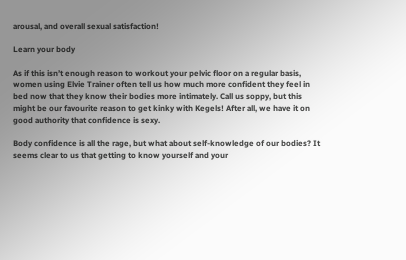arousal, and overall sexual satisfaction!

Learn your body

As if this isn’t enough reason to workout your pelvic floor on a regular basis, women using Elvie Trainer often tell us how much more confident they feel in bed now that they know their bodies more intimately. Call us soppy, but this might be our favourite reason to get kinky with Kegels! After all, we have it on good authority that confidence is sexy.

Body confidence is all the rage, but what about self-knowledge of our bodies? It seems clear to us that getting to know yourself and your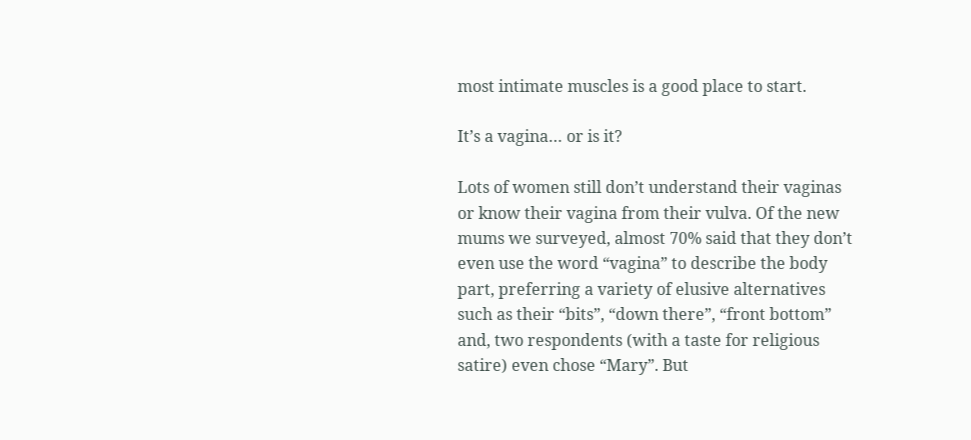most intimate muscles is a good place to start.

It’s a vagina… or is it?

Lots of women still don’t understand their vaginas or know their vagina from their vulva. Of the new mums we surveyed, almost 70% said that they don’t even use the word “vagina” to describe the body part, preferring a variety of elusive alternatives such as their “bits”, “down there”, “front bottom” and, two respondents (with a taste for religious satire) even chose “Mary”. But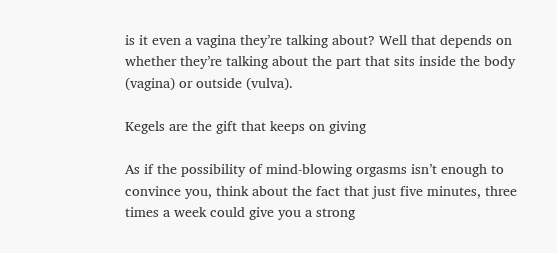is it even a vagina they’re talking about? Well that depends on whether they’re talking about the part that sits inside the body (vagina) or outside (vulva).

Kegels are the gift that keeps on giving

As if the possibility of mind-blowing orgasms isn’t enough to convince you, think about the fact that just five minutes, three times a week could give you a strong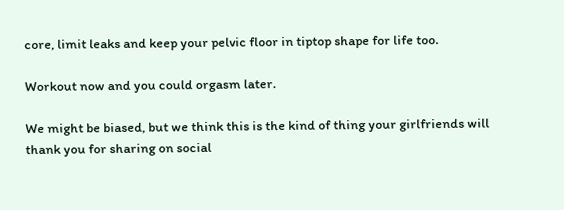core, limit leaks and keep your pelvic floor in tiptop shape for life too.

Workout now and you could orgasm later.

We might be biased, but we think this is the kind of thing your girlfriends will thank you for sharing on social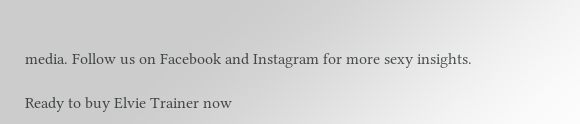media. Follow us on Facebook and Instagram for more sexy insights.

Ready to buy Elvie Trainer now